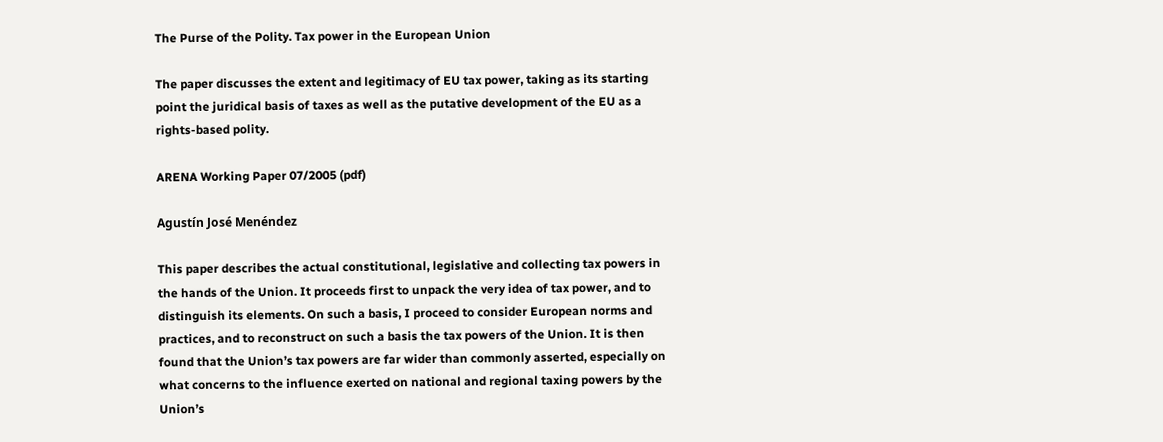The Purse of the Polity. Tax power in the European Union

The paper discusses the extent and legitimacy of EU tax power, taking as its starting point the juridical basis of taxes as well as the putative development of the EU as a rights-based polity.

ARENA Working Paper 07/2005 (pdf)

Agustín José Menéndez

This paper describes the actual constitutional, legislative and collecting tax powers in the hands of the Union. It proceeds first to unpack the very idea of tax power, and to distinguish its elements. On such a basis, I proceed to consider European norms and practices, and to reconstruct on such a basis the tax powers of the Union. It is then found that the Union’s tax powers are far wider than commonly asserted, especially on what concerns to the influence exerted on national and regional taxing powers by the Union’s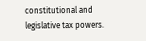constitutional and legislative tax powers.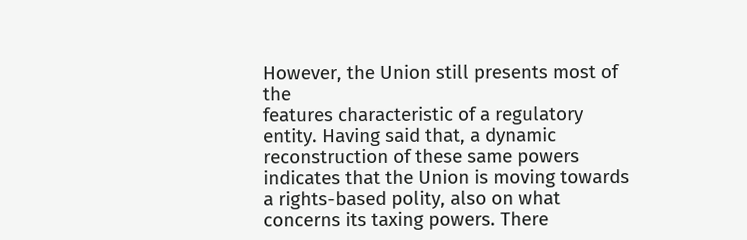However, the Union still presents most of the
features characteristic of a regulatory entity. Having said that, a dynamic reconstruction of these same powers indicates that the Union is moving towards a rights-based polity, also on what concerns its taxing powers. There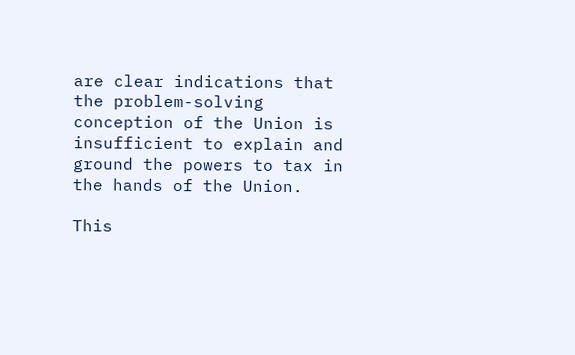are clear indications that the problem-solving
conception of the Union is insufficient to explain and ground the powers to tax in the hands of the Union.

This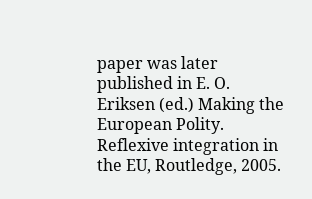paper was later published in E. O. Eriksen (ed.) Making the European Polity. Reflexive integration in the EU, Routledge, 2005.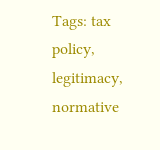Tags: tax policy, legitimacy, normative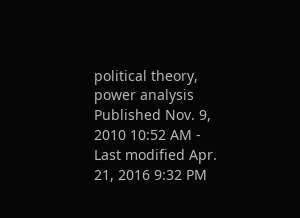political theory, power analysis
Published Nov. 9, 2010 10:52 AM - Last modified Apr. 21, 2016 9:32 PM